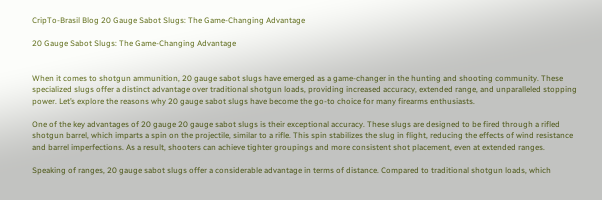CripTo-Brasil Blog 20 Gauge Sabot Slugs: The Game-Changing Advantage

20 Gauge Sabot Slugs: The Game-Changing Advantage


When it comes to shotgun ammunition, 20 gauge sabot slugs have emerged as a game-changer in the hunting and shooting community. These specialized slugs offer a distinct advantage over traditional shotgun loads, providing increased accuracy, extended range, and unparalleled stopping power. Let’s explore the reasons why 20 gauge sabot slugs have become the go-to choice for many firearms enthusiasts.

One of the key advantages of 20 gauge 20 gauge sabot slugs is their exceptional accuracy. These slugs are designed to be fired through a rifled shotgun barrel, which imparts a spin on the projectile, similar to a rifle. This spin stabilizes the slug in flight, reducing the effects of wind resistance and barrel imperfections. As a result, shooters can achieve tighter groupings and more consistent shot placement, even at extended ranges.

Speaking of ranges, 20 gauge sabot slugs offer a considerable advantage in terms of distance. Compared to traditional shotgun loads, which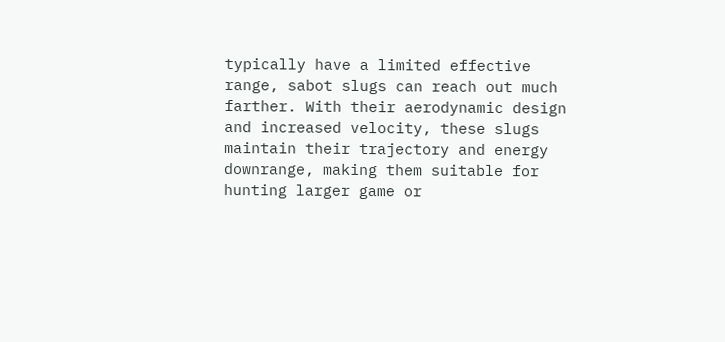typically have a limited effective range, sabot slugs can reach out much farther. With their aerodynamic design and increased velocity, these slugs maintain their trajectory and energy downrange, making them suitable for hunting larger game or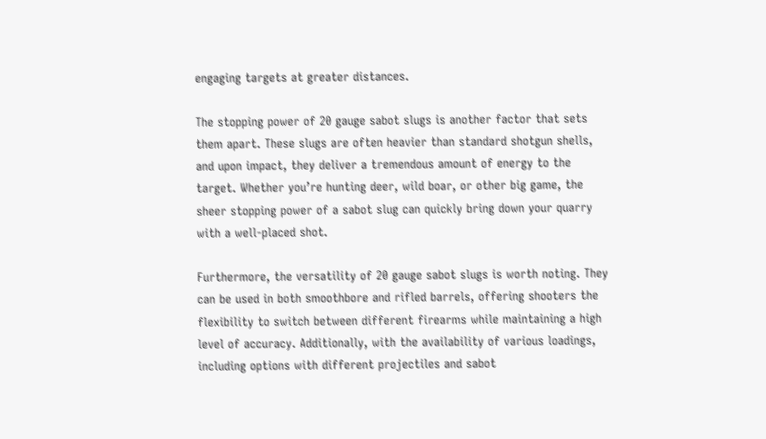engaging targets at greater distances.

The stopping power of 20 gauge sabot slugs is another factor that sets them apart. These slugs are often heavier than standard shotgun shells, and upon impact, they deliver a tremendous amount of energy to the target. Whether you’re hunting deer, wild boar, or other big game, the sheer stopping power of a sabot slug can quickly bring down your quarry with a well-placed shot.

Furthermore, the versatility of 20 gauge sabot slugs is worth noting. They can be used in both smoothbore and rifled barrels, offering shooters the flexibility to switch between different firearms while maintaining a high level of accuracy. Additionally, with the availability of various loadings, including options with different projectiles and sabot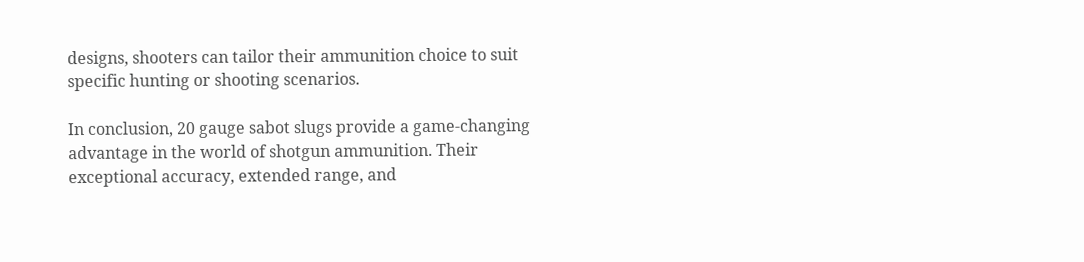designs, shooters can tailor their ammunition choice to suit specific hunting or shooting scenarios.

In conclusion, 20 gauge sabot slugs provide a game-changing advantage in the world of shotgun ammunition. Their exceptional accuracy, extended range, and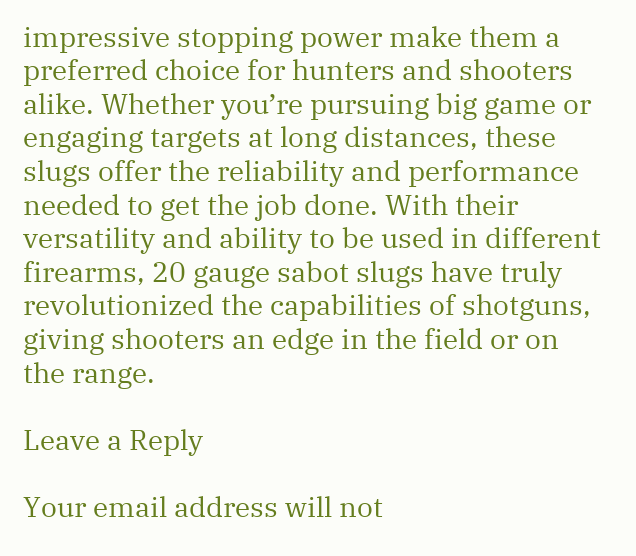impressive stopping power make them a preferred choice for hunters and shooters alike. Whether you’re pursuing big game or engaging targets at long distances, these slugs offer the reliability and performance needed to get the job done. With their versatility and ability to be used in different firearms, 20 gauge sabot slugs have truly revolutionized the capabilities of shotguns, giving shooters an edge in the field or on the range.

Leave a Reply

Your email address will not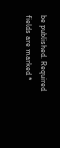be published. Required fields are marked *